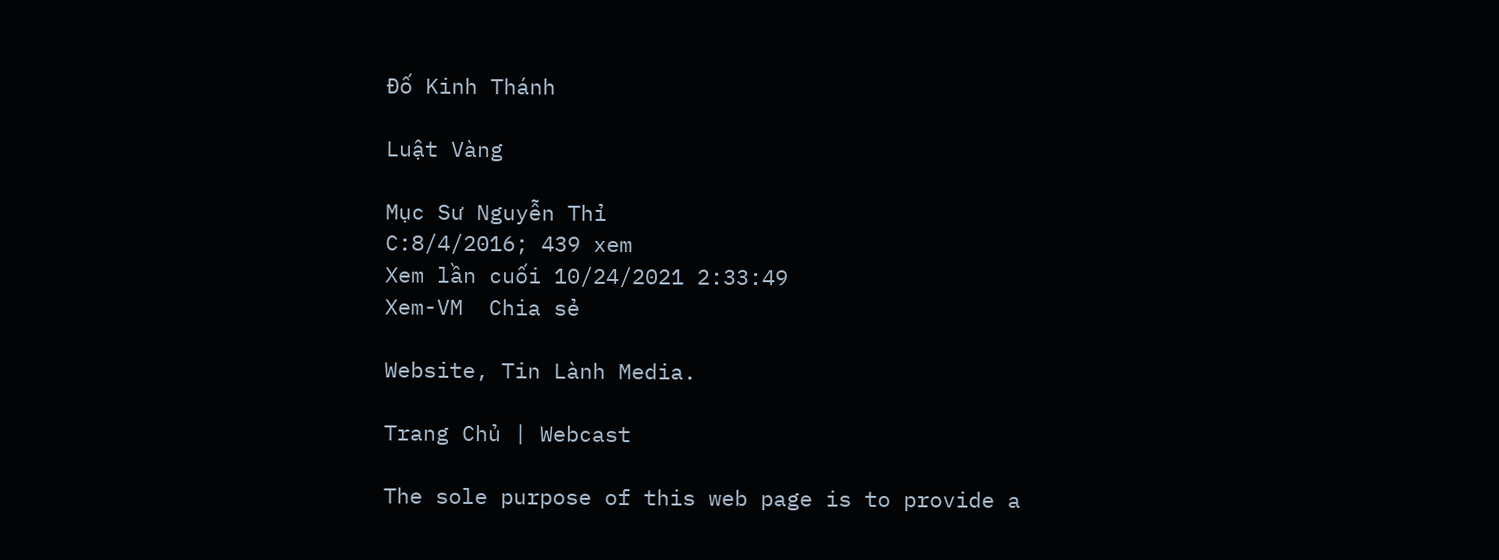Đố Kinh Thánh

Luật Vàng

Mục Sư Nguyễn Thỉ
C:8/4/2016; 439 xem
Xem lần cuối 10/24/2021 2:33:49
Xem-VM  Chia sẻ

Website, Tin Lành Media.

Trang Chủ | Webcast

The sole purpose of this web page is to provide a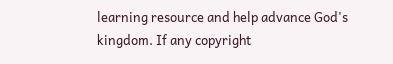learning resource and help advance God's kingdom. If any copyright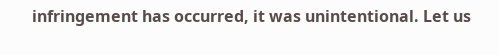infringement has occurred, it was unintentional. Let us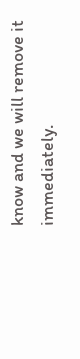know and we will remove it immediately.